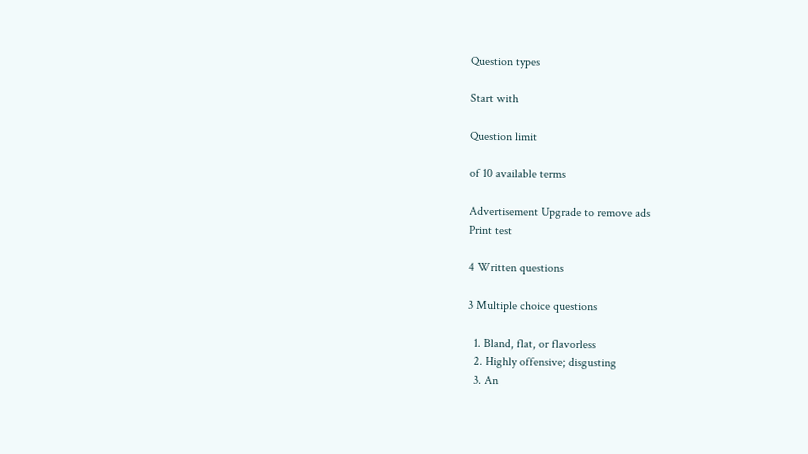Question types

Start with

Question limit

of 10 available terms

Advertisement Upgrade to remove ads
Print test

4 Written questions

3 Multiple choice questions

  1. Bland, flat, or flavorless
  2. Highly offensive; disgusting
  3. An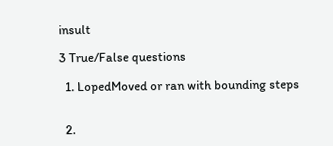insult

3 True/False questions

  1. LopedMoved or ran with bounding steps


  2.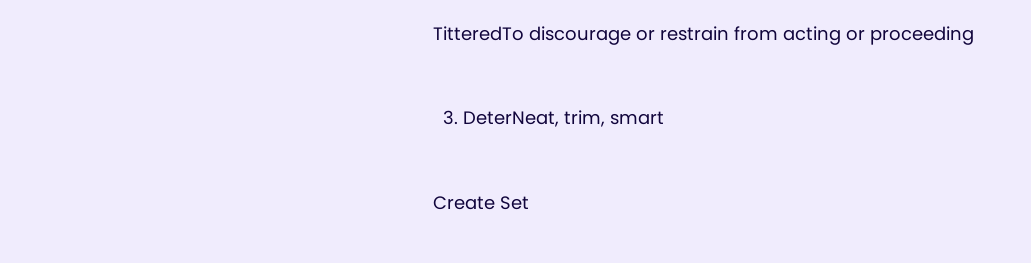TitteredTo discourage or restrain from acting or proceeding


  3. DeterNeat, trim, smart


Create Set